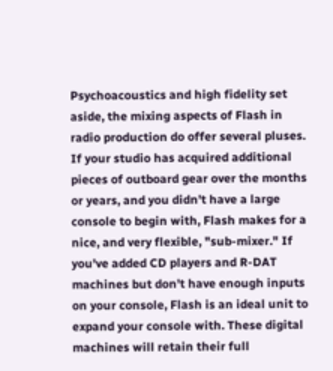Psychoacoustics and high fidelity set aside, the mixing aspects of Flash in radio production do offer several pluses. If your studio has acquired additional pieces of outboard gear over the months or years, and you didn't have a large console to begin with, Flash makes for a nice, and very flexible, "sub-mixer." If you've added CD players and R-DAT machines but don't have enough inputs on your console, Flash is an ideal unit to expand your console with. These digital machines will retain their full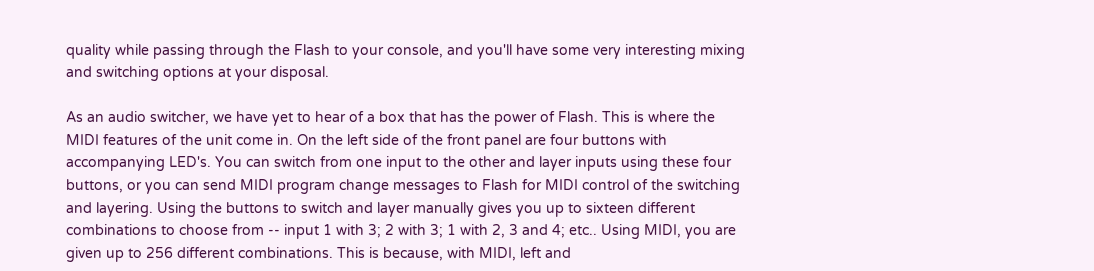quality while passing through the Flash to your console, and you'll have some very interesting mixing and switching options at your disposal.

As an audio switcher, we have yet to hear of a box that has the power of Flash. This is where the MIDI features of the unit come in. On the left side of the front panel are four buttons with accompanying LED's. You can switch from one input to the other and layer inputs using these four buttons, or you can send MIDI program change messages to Flash for MIDI control of the switching and layering. Using the buttons to switch and layer manually gives you up to sixteen different combinations to choose from -- input 1 with 3; 2 with 3; 1 with 2, 3 and 4; etc.. Using MIDI, you are given up to 256 different combinations. This is because, with MIDI, left and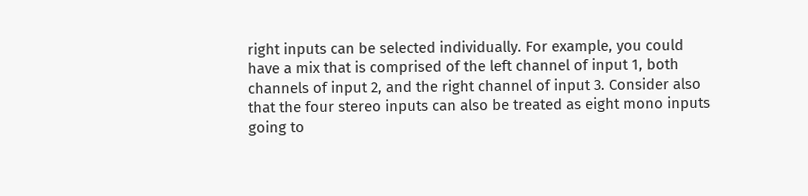right inputs can be selected individually. For example, you could have a mix that is comprised of the left channel of input 1, both channels of input 2, and the right channel of input 3. Consider also that the four stereo inputs can also be treated as eight mono inputs going to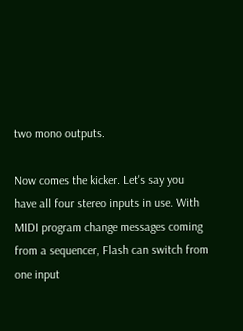two mono outputs.

Now comes the kicker. Let's say you have all four stereo inputs in use. With MIDI program change messages coming from a sequencer, Flash can switch from one input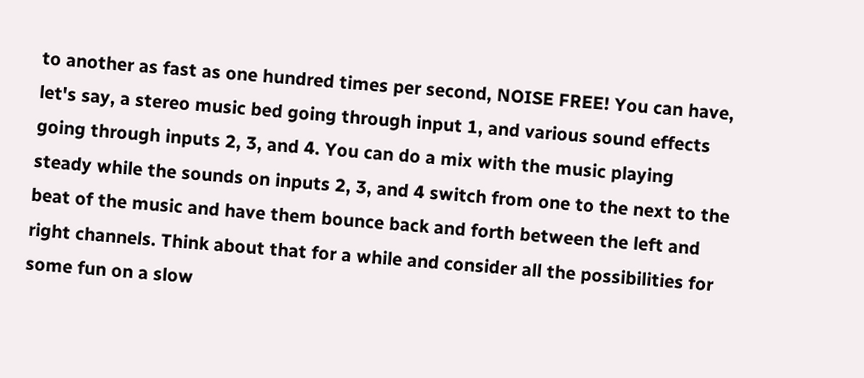to another as fast as one hundred times per second, NOISE FREE! You can have, let's say, a stereo music bed going through input 1, and various sound effects going through inputs 2, 3, and 4. You can do a mix with the music playing steady while the sounds on inputs 2, 3, and 4 switch from one to the next to the beat of the music and have them bounce back and forth between the left and right channels. Think about that for a while and consider all the possibilities for some fun on a slow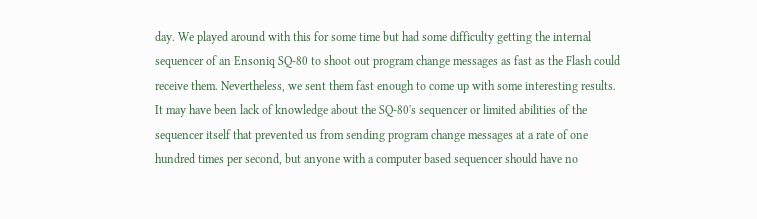day. We played around with this for some time but had some difficulty getting the internal sequencer of an Ensoniq SQ-80 to shoot out program change messages as fast as the Flash could receive them. Nevertheless, we sent them fast enough to come up with some interesting results. It may have been lack of knowledge about the SQ-80's sequencer or limited abilities of the sequencer itself that prevented us from sending program change messages at a rate of one hundred times per second, but anyone with a computer based sequencer should have no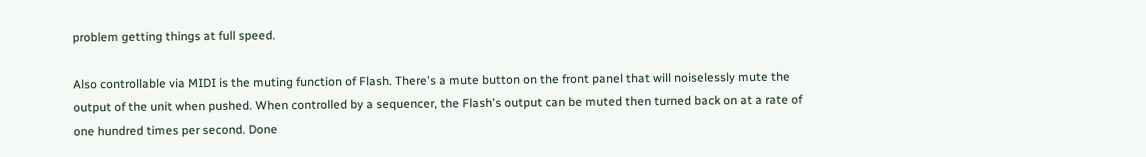problem getting things at full speed.

Also controllable via MIDI is the muting function of Flash. There's a mute button on the front panel that will noiselessly mute the output of the unit when pushed. When controlled by a sequencer, the Flash's output can be muted then turned back on at a rate of one hundred times per second. Done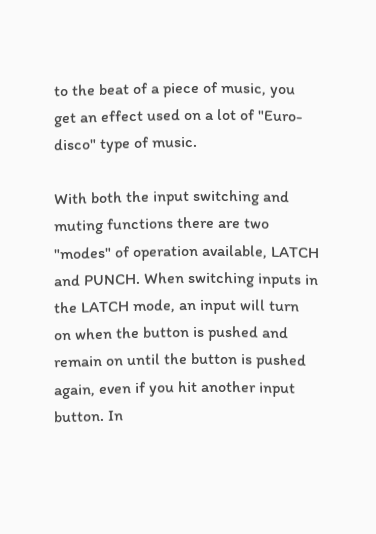to the beat of a piece of music, you get an effect used on a lot of "Euro-disco" type of music.

With both the input switching and muting functions there are two "modes" of operation available, LATCH and PUNCH. When switching inputs in the LATCH mode, an input will turn on when the button is pushed and remain on until the button is pushed again, even if you hit another input button. In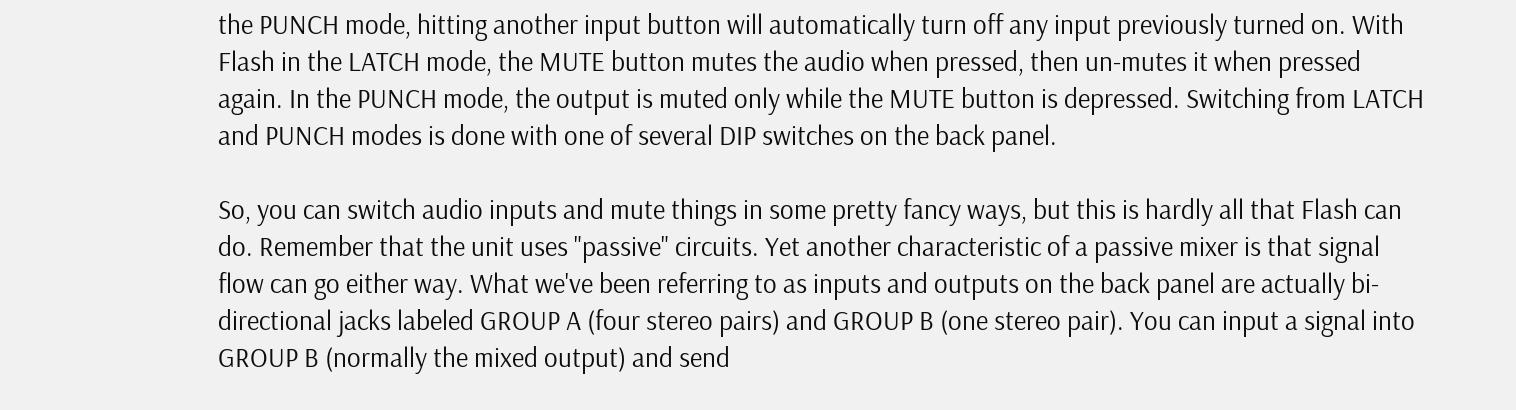the PUNCH mode, hitting another input button will automatically turn off any input previously turned on. With Flash in the LATCH mode, the MUTE button mutes the audio when pressed, then un-mutes it when pressed again. In the PUNCH mode, the output is muted only while the MUTE button is depressed. Switching from LATCH and PUNCH modes is done with one of several DIP switches on the back panel.

So, you can switch audio inputs and mute things in some pretty fancy ways, but this is hardly all that Flash can do. Remember that the unit uses "passive" circuits. Yet another characteristic of a passive mixer is that signal flow can go either way. What we've been referring to as inputs and outputs on the back panel are actually bi-directional jacks labeled GROUP A (four stereo pairs) and GROUP B (one stereo pair). You can input a signal into GROUP B (normally the mixed output) and send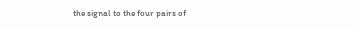the signal to the four pairs of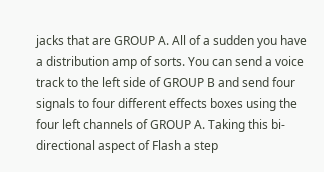jacks that are GROUP A. All of a sudden you have a distribution amp of sorts. You can send a voice track to the left side of GROUP B and send four signals to four different effects boxes using the four left channels of GROUP A. Taking this bi-directional aspect of Flash a step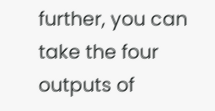further, you can take the four outputs of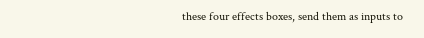these four effects boxes, send them as inputs to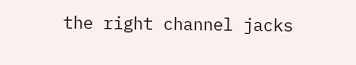the right channel jacks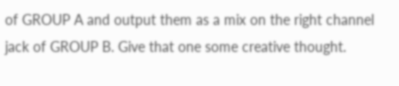of GROUP A and output them as a mix on the right channel jack of GROUP B. Give that one some creative thought.